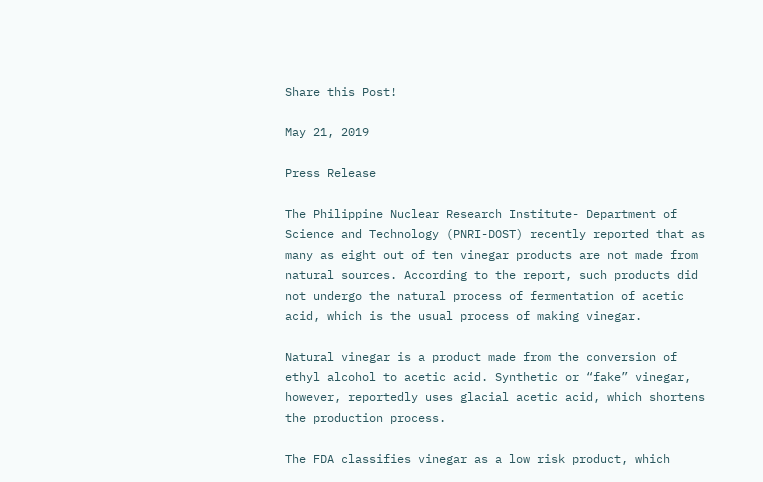Share this Post!

May 21, 2019

Press Release

The Philippine Nuclear Research Institute- Department of Science and Technology (PNRI-DOST) recently reported that as many as eight out of ten vinegar products are not made from natural sources. According to the report, such products did not undergo the natural process of fermentation of acetic acid, which is the usual process of making vinegar.

Natural vinegar is a product made from the conversion of ethyl alcohol to acetic acid. Synthetic or “fake” vinegar, however, reportedly uses glacial acetic acid, which shortens the production process.

The FDA classifies vinegar as a low risk product, which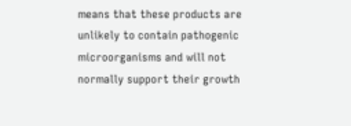means that these products are unlikely to contain pathogenic microorganisms and will not normally support their growth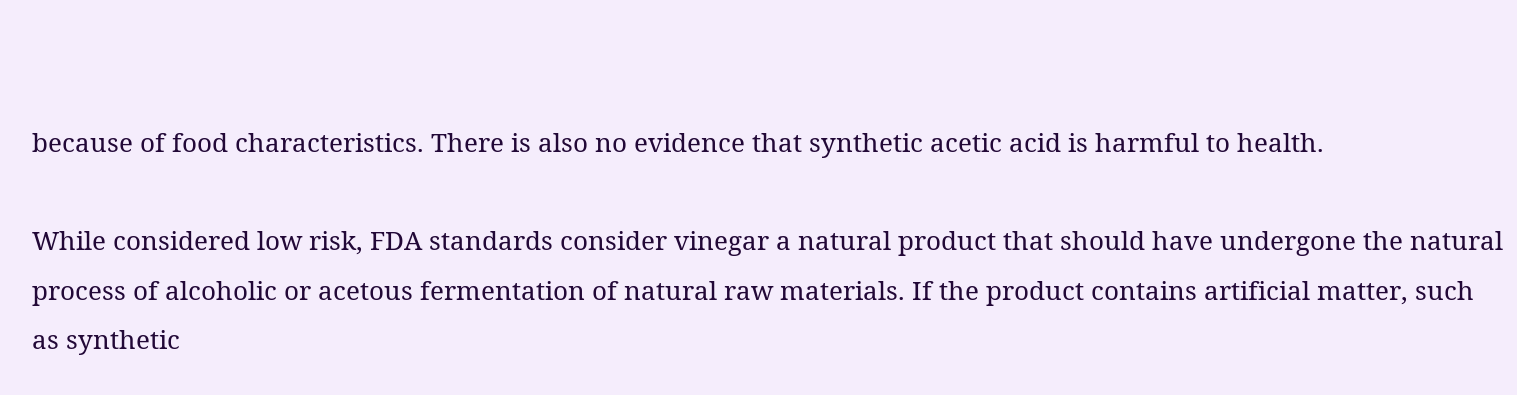because of food characteristics. There is also no evidence that synthetic acetic acid is harmful to health.

While considered low risk, FDA standards consider vinegar a natural product that should have undergone the natural process of alcoholic or acetous fermentation of natural raw materials. If the product contains artificial matter, such as synthetic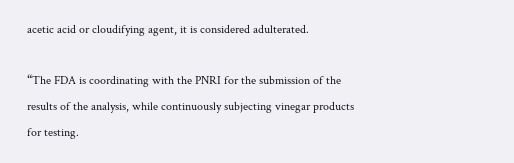acetic acid or cloudifying agent, it is considered adulterated.

“The FDA is coordinating with the PNRI for the submission of the results of the analysis, while continuously subjecting vinegar products for testing.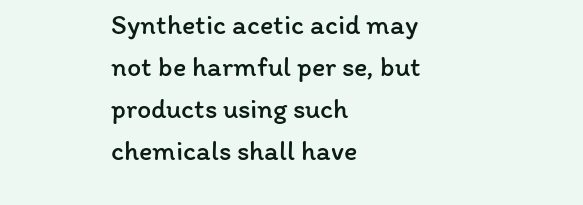Synthetic acetic acid may not be harmful per se, but products using such chemicals shall have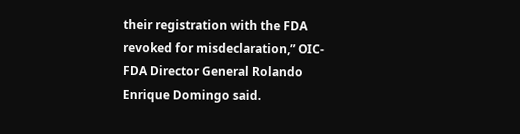their registration with the FDA revoked for misdeclaration,” OIC-FDA Director General Rolando Enrique Domingo said.